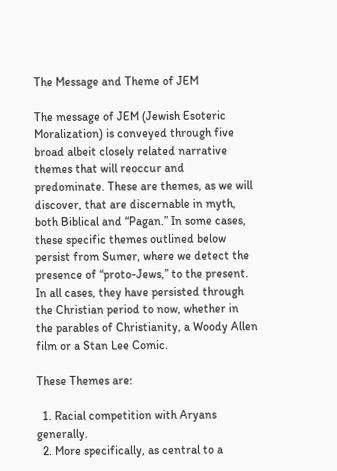The Message and Theme of JEM

The message of JEM (Jewish Esoteric Moralization) is conveyed through five broad albeit closely related narrative themes that will reoccur and predominate. These are themes, as we will discover, that are discernable in myth, both Biblical and “Pagan.” In some cases, these specific themes outlined below persist from Sumer, where we detect the presence of “proto-Jews,” to the present. In all cases, they have persisted through the Christian period to now, whether in the parables of Christianity, a Woody Allen film or a Stan Lee Comic.

These Themes are:

  1. Racial competition with Aryans generally.
  2. More specifically, as central to a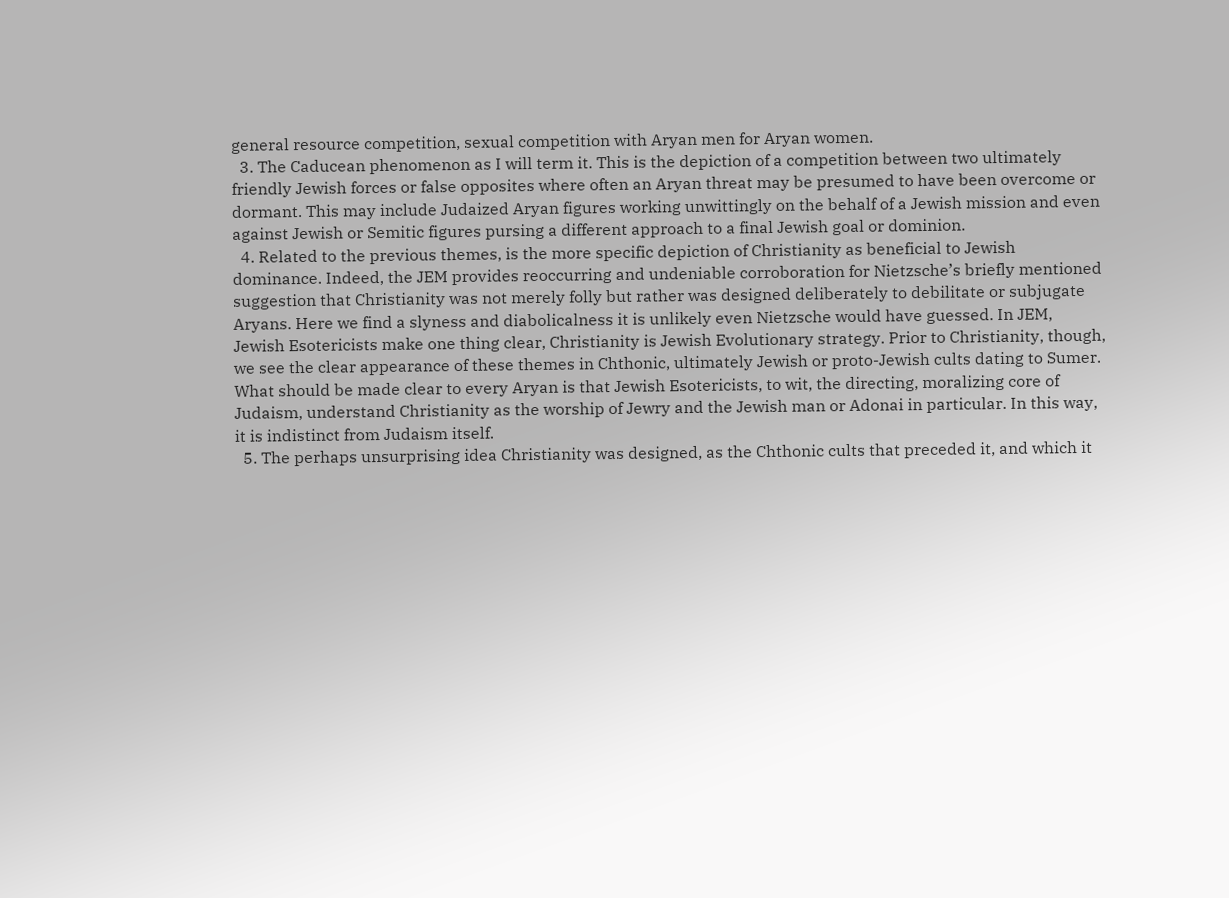general resource competition, sexual competition with Aryan men for Aryan women.
  3. The Caducean phenomenon as I will term it. This is the depiction of a competition between two ultimately friendly Jewish forces or false opposites where often an Aryan threat may be presumed to have been overcome or dormant. This may include Judaized Aryan figures working unwittingly on the behalf of a Jewish mission and even against Jewish or Semitic figures pursing a different approach to a final Jewish goal or dominion.
  4. Related to the previous themes, is the more specific depiction of Christianity as beneficial to Jewish dominance. Indeed, the JEM provides reoccurring and undeniable corroboration for Nietzsche’s briefly mentioned suggestion that Christianity was not merely folly but rather was designed deliberately to debilitate or subjugate Aryans. Here we find a slyness and diabolicalness it is unlikely even Nietzsche would have guessed. In JEM, Jewish Esotericists make one thing clear, Christianity is Jewish Evolutionary strategy. Prior to Christianity, though, we see the clear appearance of these themes in Chthonic, ultimately Jewish or proto-Jewish cults dating to Sumer. What should be made clear to every Aryan is that Jewish Esotericists, to wit, the directing, moralizing core of Judaism, understand Christianity as the worship of Jewry and the Jewish man or Adonai in particular. In this way, it is indistinct from Judaism itself.
  5. The perhaps unsurprising idea Christianity was designed, as the Chthonic cults that preceded it, and which it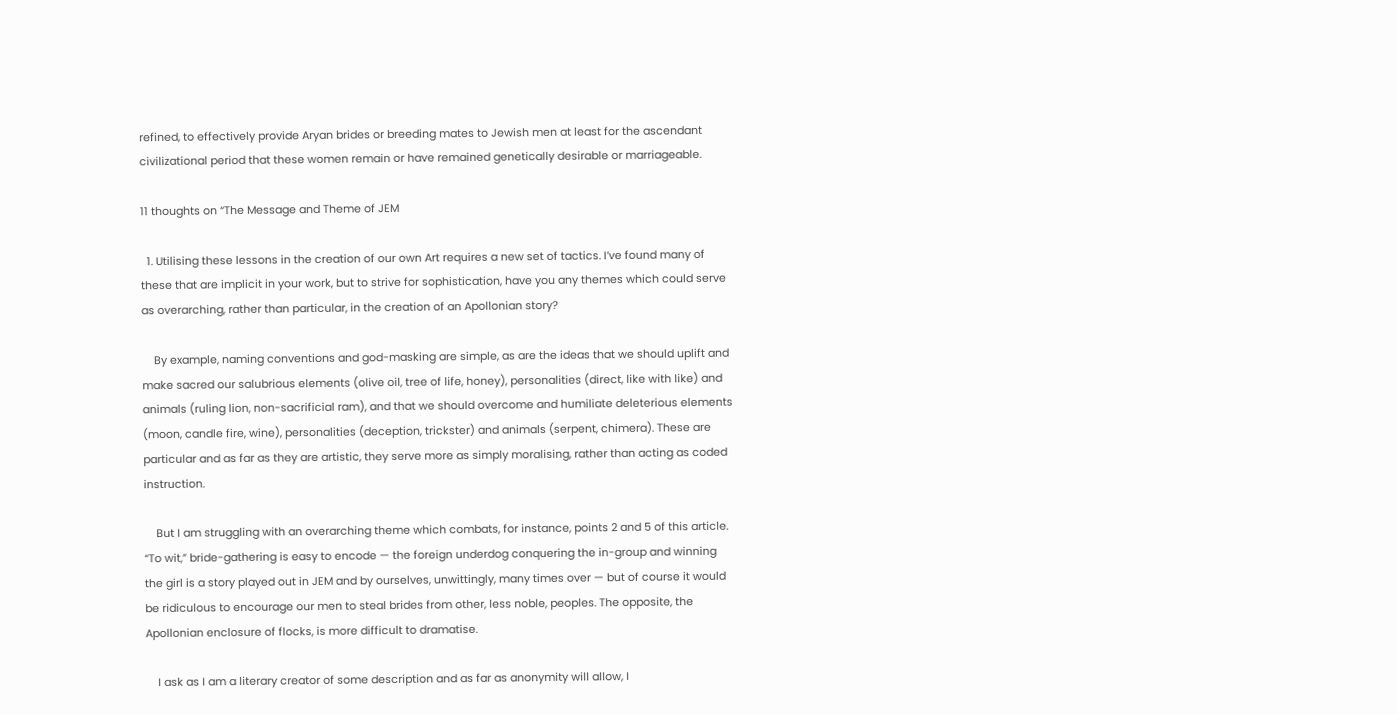refined, to effectively provide Aryan brides or breeding mates to Jewish men at least for the ascendant civilizational period that these women remain or have remained genetically desirable or marriageable.

11 thoughts on “The Message and Theme of JEM

  1. Utilising these lessons in the creation of our own Art requires a new set of tactics. I’ve found many of these that are implicit in your work, but to strive for sophistication, have you any themes which could serve as overarching, rather than particular, in the creation of an Apollonian story?

    By example, naming conventions and god-masking are simple, as are the ideas that we should uplift and make sacred our salubrious elements (olive oil, tree of life, honey), personalities (direct, like with like) and animals (ruling lion, non-sacrificial ram), and that we should overcome and humiliate deleterious elements (moon, candle fire, wine), personalities (deception, trickster) and animals (serpent, chimera). These are particular and as far as they are artistic, they serve more as simply moralising, rather than acting as coded instruction.

    But I am struggling with an overarching theme which combats, for instance, points 2 and 5 of this article. “To wit,” bride-gathering is easy to encode — the foreign underdog conquering the in-group and winning the girl is a story played out in JEM and by ourselves, unwittingly, many times over — but of course it would be ridiculous to encourage our men to steal brides from other, less noble, peoples. The opposite, the Apollonian enclosure of flocks, is more difficult to dramatise.

    I ask as I am a literary creator of some description and as far as anonymity will allow, I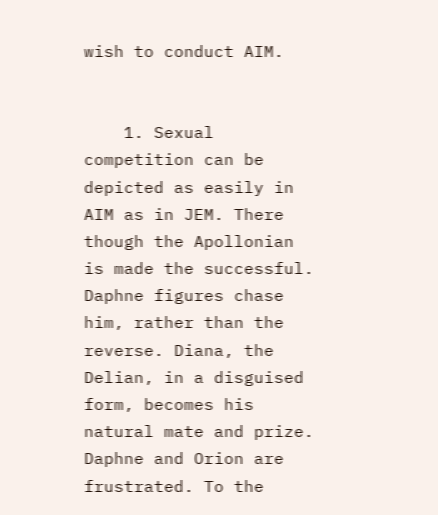wish to conduct AIM.


    1. Sexual competition can be depicted as easily in AIM as in JEM. There though the Apollonian is made the successful. Daphne figures chase him, rather than the reverse. Diana, the Delian, in a disguised form, becomes his natural mate and prize. Daphne and Orion are frustrated. To the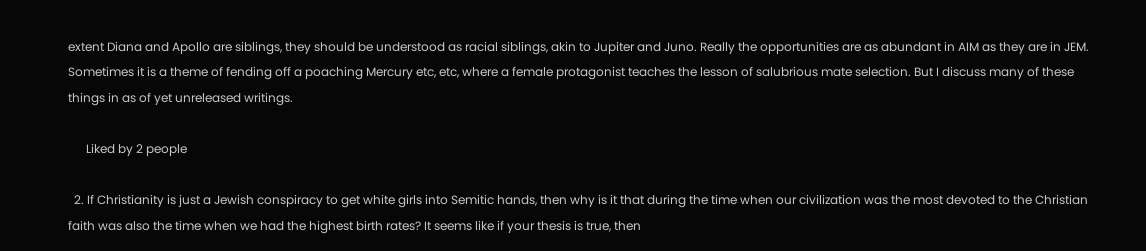extent Diana and Apollo are siblings, they should be understood as racial siblings, akin to Jupiter and Juno. Really the opportunities are as abundant in AIM as they are in JEM. Sometimes it is a theme of fending off a poaching Mercury etc, etc, where a female protagonist teaches the lesson of salubrious mate selection. But I discuss many of these things in as of yet unreleased writings.

      Liked by 2 people

  2. If Christianity is just a Jewish conspiracy to get white girls into Semitic hands, then why is it that during the time when our civilization was the most devoted to the Christian faith was also the time when we had the highest birth rates? It seems like if your thesis is true, then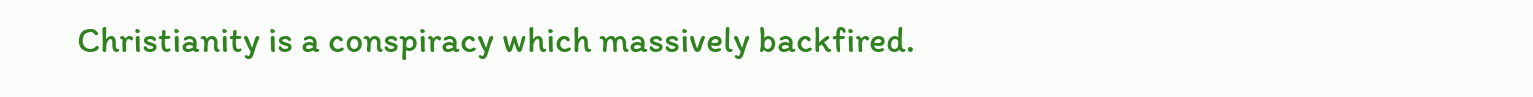Christianity is a conspiracy which massively backfired.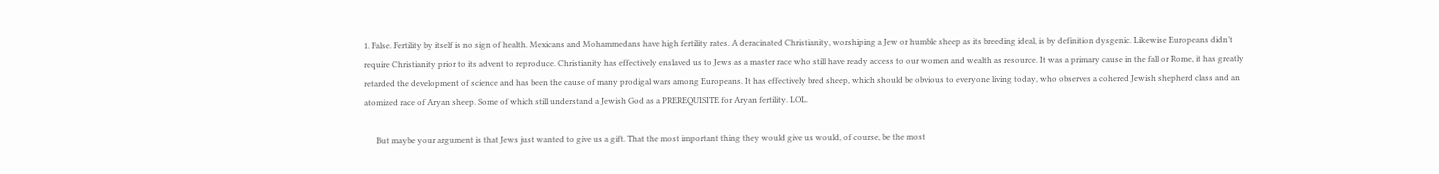1. False. Fertility by itself is no sign of health. Mexicans and Mohammedans have high fertility rates. A deracinated Christianity, worshiping a Jew or humble sheep as its breeding ideal, is by definition dysgenic. Likewise Europeans didn’t require Christianity prior to its advent to reproduce. Christianity has effectively enslaved us to Jews as a master race who still have ready access to our women and wealth as resource. It was a primary cause in the fall or Rome, it has greatly retarded the development of science and has been the cause of many prodigal wars among Europeans. It has effectively bred sheep, which should be obvious to everyone living today, who observes a cohered Jewish shepherd class and an atomized race of Aryan sheep. Some of which still understand a Jewish God as a PREREQUISITE for Aryan fertility. LOL.

      But maybe your argument is that Jews just wanted to give us a gift. That the most important thing they would give us would, of course, be the most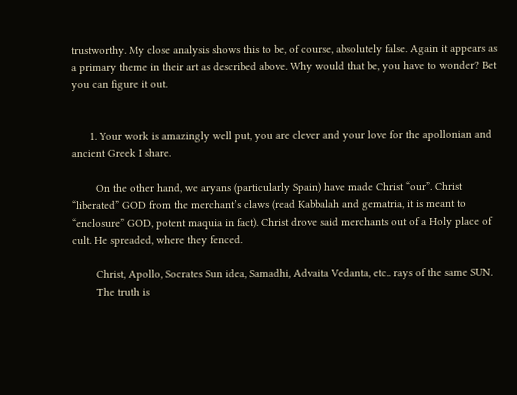trustworthy. My close analysis shows this to be, of course, absolutely false. Again it appears as a primary theme in their art as described above. Why would that be, you have to wonder? Bet you can figure it out.


      1. Your work is amazingly well put, you are clever and your love for the apollonian and ancient Greek I share.

        On the other hand, we aryans (particularly Spain) have made Christ “our”. Christ “liberated” GOD from the merchant’s claws (read Kabbalah and gematria, it is meant to “enclosure” GOD, potent maquia in fact). Christ drove said merchants out of a Holy place of cult. He spreaded, where they fenced.

        Christ, Apollo, Socrates Sun idea, Samadhi, Advaita Vedanta, etc.. rays of the same SUN.
        The truth is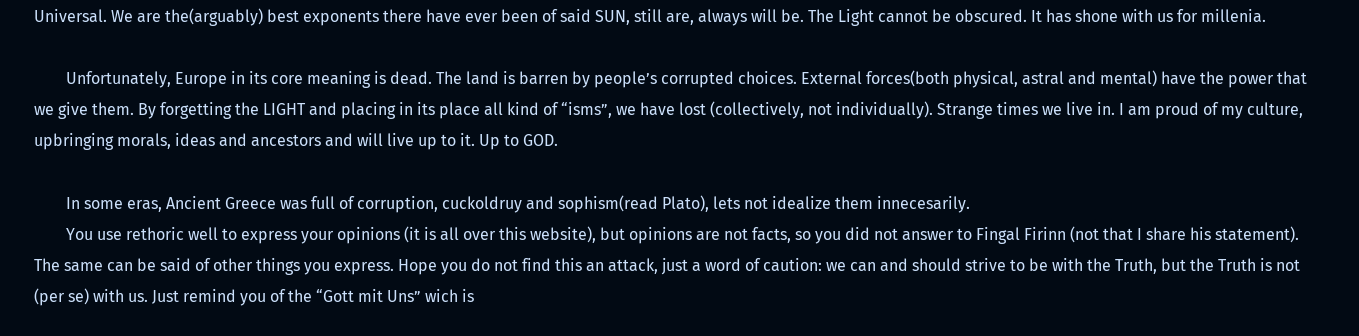Universal. We are the(arguably) best exponents there have ever been of said SUN, still are, always will be. The Light cannot be obscured. It has shone with us for millenia.

        Unfortunately, Europe in its core meaning is dead. The land is barren by people’s corrupted choices. External forces(both physical, astral and mental) have the power that we give them. By forgetting the LIGHT and placing in its place all kind of “isms”, we have lost (collectively, not individually). Strange times we live in. I am proud of my culture, upbringing morals, ideas and ancestors and will live up to it. Up to GOD.

        In some eras, Ancient Greece was full of corruption, cuckoldruy and sophism(read Plato), lets not idealize them innecesarily.
        You use rethoric well to express your opinions (it is all over this website), but opinions are not facts, so you did not answer to Fingal Firinn (not that I share his statement). The same can be said of other things you express. Hope you do not find this an attack, just a word of caution: we can and should strive to be with the Truth, but the Truth is not (per se) with us. Just remind you of the “Gott mit Uns” wich is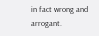in fact wrong and arrogant.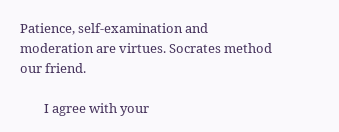Patience, self-examination and moderation are virtues. Socrates method our friend.

        I agree with your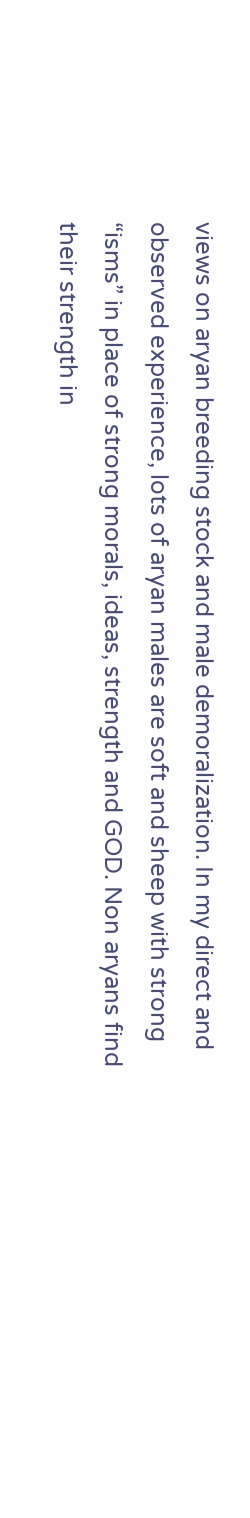views on aryan breeding stock and male demoralization. In my direct and observed experience, lots of aryan males are soft and sheep with strong “isms” in place of strong morals, ideas, strength and GOD. Non aryans find their strength in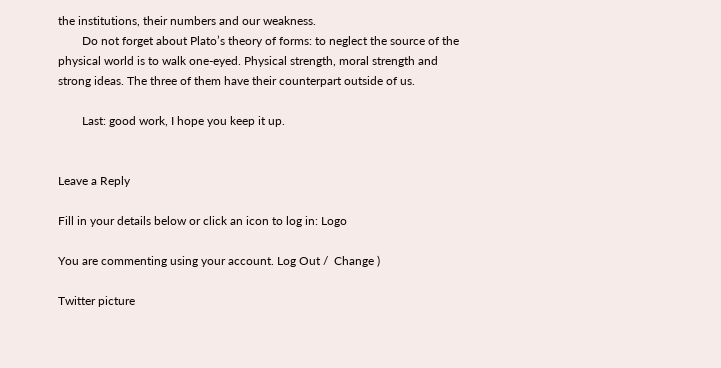the institutions, their numbers and our weakness.
        Do not forget about Plato’s theory of forms: to neglect the source of the physical world is to walk one-eyed. Physical strength, moral strength and strong ideas. The three of them have their counterpart outside of us.

        Last: good work, I hope you keep it up.


Leave a Reply

Fill in your details below or click an icon to log in: Logo

You are commenting using your account. Log Out /  Change )

Twitter picture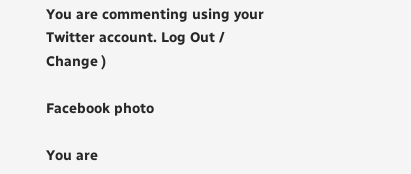You are commenting using your Twitter account. Log Out /  Change )

Facebook photo

You are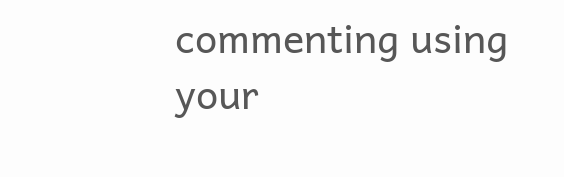commenting using your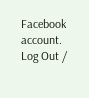Facebook account. Log Out /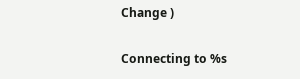Change )

Connecting to %s